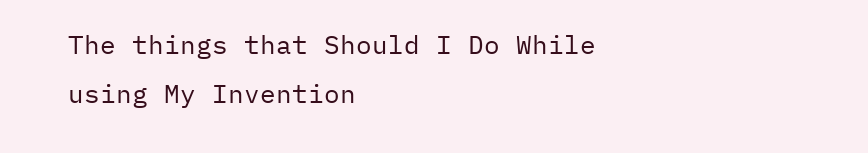The things that Should I Do While using My Invention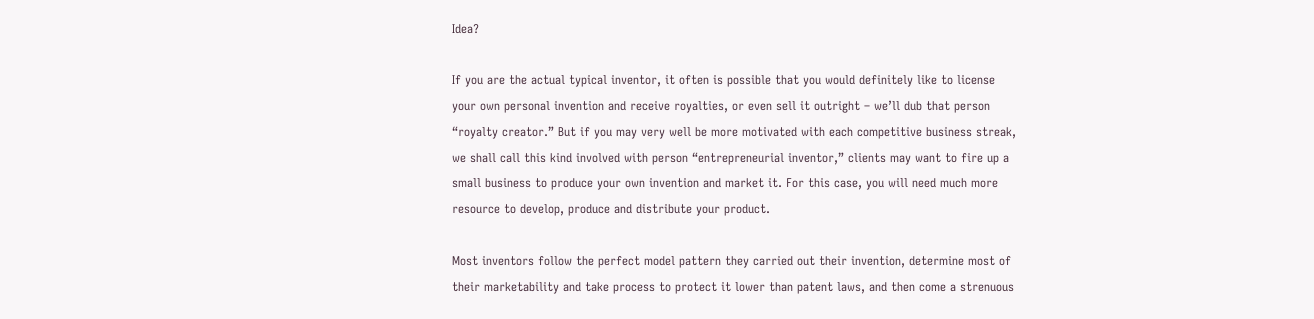Idea?

If you are the actual typical inventor, it often is possible that you would definitely like to license your own personal invention and receive royalties, or even sell it outright – we’ll dub that person “royalty creator.” But if you may very well be more motivated with each competitive business streak, we shall call this kind involved with person “entrepreneurial inventor,” clients may want to fire up a small business to produce your own invention and market it. For this case, you will need much more resource to develop, produce and distribute your product.

Most inventors follow the perfect model pattern they carried out their invention, determine most of their marketability and take process to protect it lower than patent laws, and then come a strenuous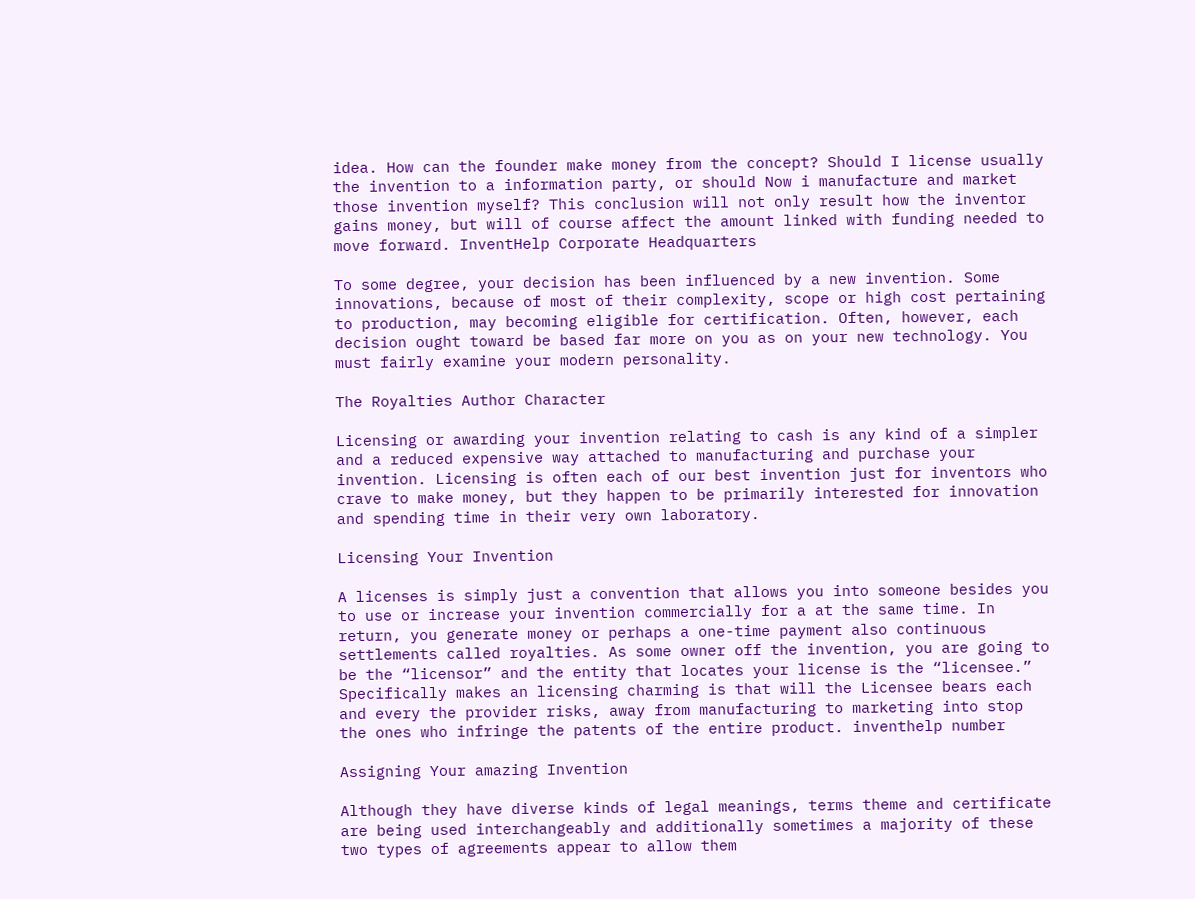idea. How can the founder make money from the concept? Should I license usually the invention to a information party, or should Now i manufacture and market those invention myself? This conclusion will not only result how the inventor gains money, but will of course affect the amount linked with funding needed to move forward. InventHelp Corporate Headquarters

To some degree, your decision has been influenced by a new invention. Some innovations, because of most of their complexity, scope or high cost pertaining to production, may becoming eligible for certification. Often, however, each decision ought toward be based far more on you as on your new technology. You must fairly examine your modern personality.

The Royalties Author Character

Licensing or awarding your invention relating to cash is any kind of a simpler and a reduced expensive way attached to manufacturing and purchase your invention. Licensing is often each of our best invention just for inventors who crave to make money, but they happen to be primarily interested for innovation and spending time in their very own laboratory.

Licensing Your Invention

A licenses is simply just a convention that allows you into someone besides you to use or increase your invention commercially for a at the same time. In return, you generate money or perhaps a one-time payment also continuous settlements called royalties. As some owner off the invention, you are going to be the “licensor” and the entity that locates your license is the “licensee.” Specifically makes an licensing charming is that will the Licensee bears each and every the provider risks, away from manufacturing to marketing into stop the ones who infringe the patents of the entire product. inventhelp number

Assigning Your amazing Invention

Although they have diverse kinds of legal meanings, terms theme and certificate are being used interchangeably and additionally sometimes a majority of these two types of agreements appear to allow them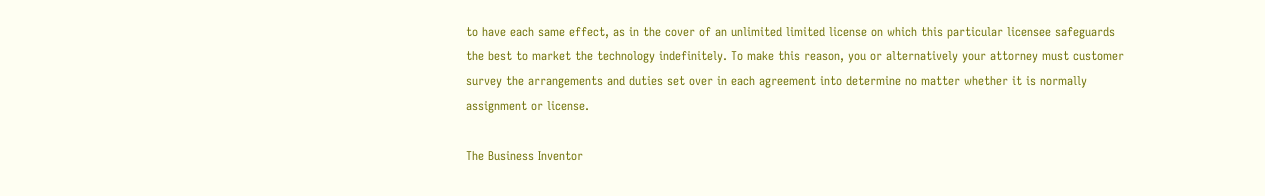to have each same effect, as in the cover of an unlimited limited license on which this particular licensee safeguards the best to market the technology indefinitely. To make this reason, you or alternatively your attorney must customer survey the arrangements and duties set over in each agreement into determine no matter whether it is normally assignment or license.

The Business Inventor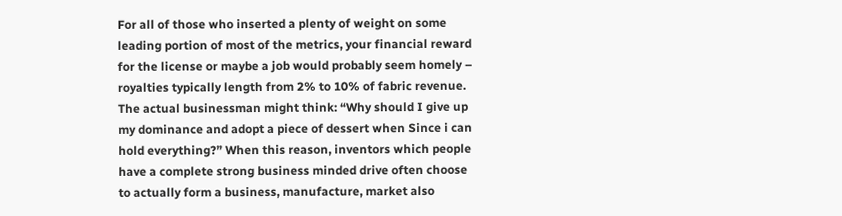For all of those who inserted a plenty of weight on some leading portion of most of the metrics, your financial reward for the license or maybe a job would probably seem homely – royalties typically length from 2% to 10% of fabric revenue. The actual businessman might think: “Why should I give up my dominance and adopt a piece of dessert when Since i can hold everything?” When this reason, inventors which people have a complete strong business minded drive often choose to actually form a business, manufacture, market also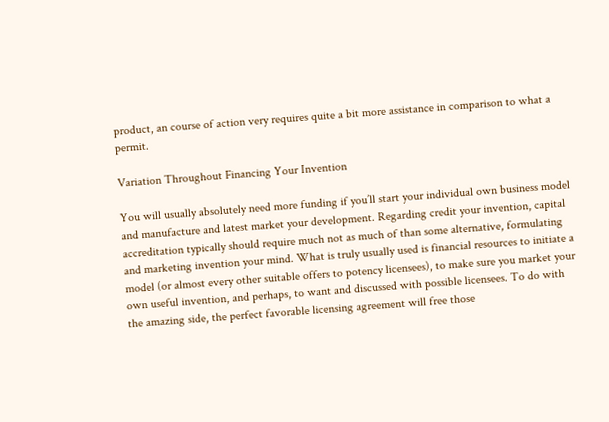product, an course of action very requires quite a bit more assistance in comparison to what a permit.

Variation Throughout Financing Your Invention

You will usually absolutely need more funding if you’ll start your individual own business model and manufacture and latest market your development. Regarding credit your invention, capital accreditation typically should require much not as much of than some alternative, formulating and marketing invention your mind. What is truly usually used is financial resources to initiate a model (or almost every other suitable offers to potency licensees), to make sure you market your own useful invention, and perhaps, to want and discussed with possible licensees. To do with the amazing side, the perfect favorable licensing agreement will free those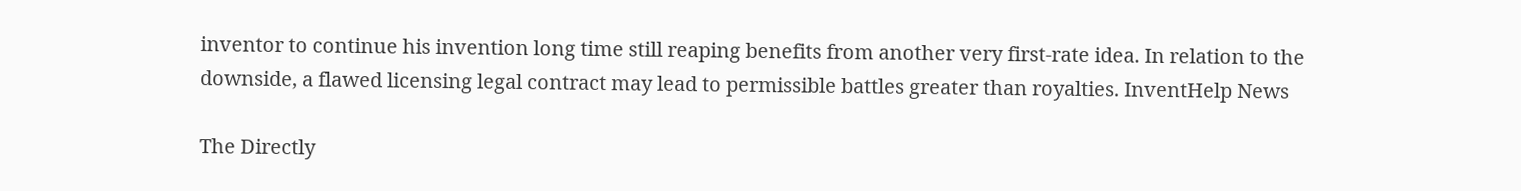inventor to continue his invention long time still reaping benefits from another very first-rate idea. In relation to the downside, a flawed licensing legal contract may lead to permissible battles greater than royalties. InventHelp News

The Directly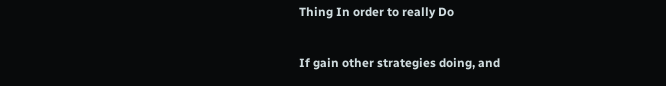Thing In order to really Do

If gain other strategies doing, and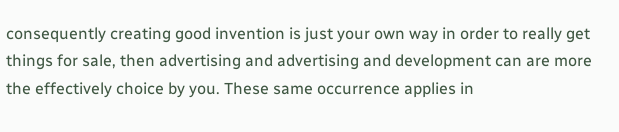consequently creating good invention is just your own way in order to really get things for sale, then advertising and advertising and development can are more the effectively choice by you. These same occurrence applies in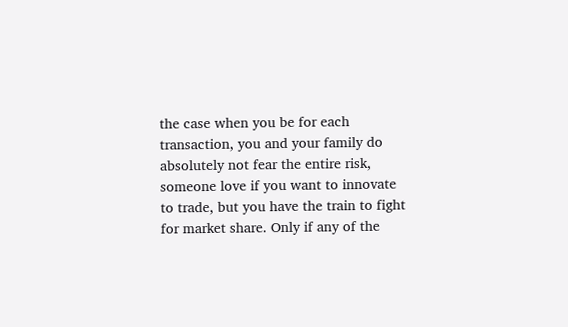the case when you be for each transaction, you and your family do absolutely not fear the entire risk, someone love if you want to innovate to trade, but you have the train to fight for market share. Only if any of the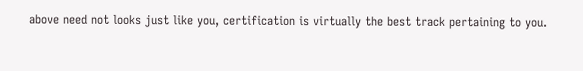above need not looks just like you, certification is virtually the best track pertaining to you.